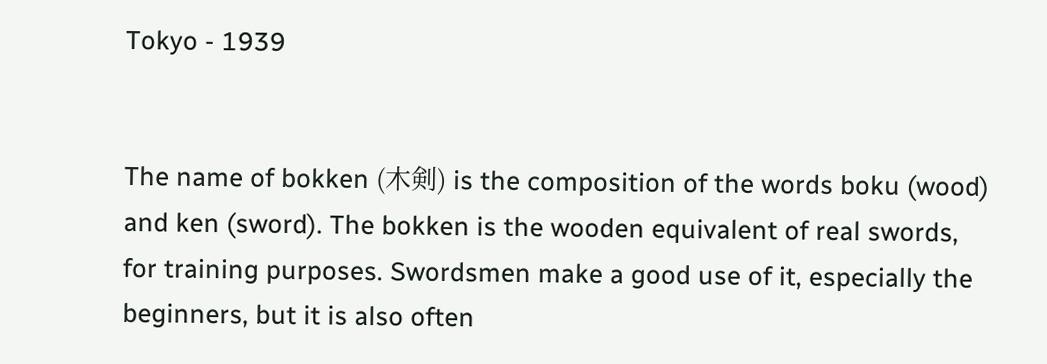Tokyo - 1939


The name of bokken (木剣) is the composition of the words boku (wood) and ken (sword). The bokken is the wooden equivalent of real swords, for training purposes. Swordsmen make a good use of it, especially the beginners, but it is also often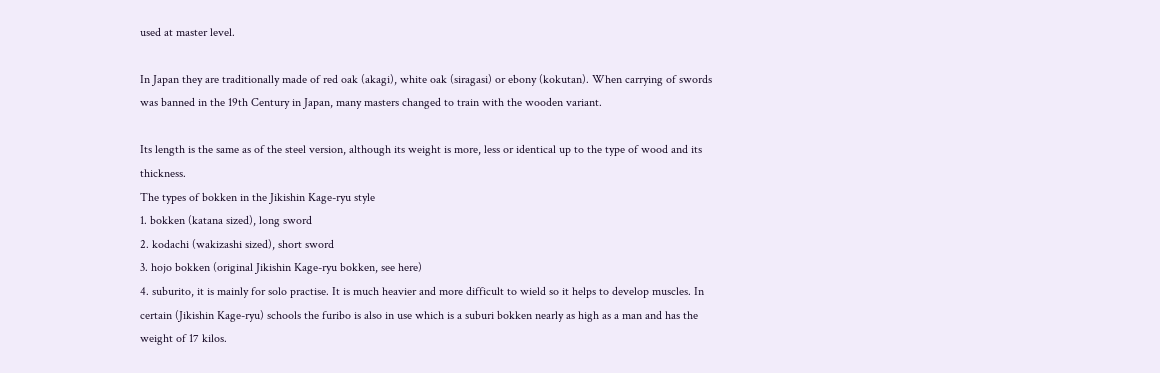used at master level.

In Japan they are traditionally made of red oak (akagi), white oak (siragasi) or ebony (kokutan). When carrying of swords was banned in the 19th Century in Japan, many masters changed to train with the wooden variant.

Its length is the same as of the steel version, although its weight is more, less or identical up to the type of wood and its thickness.
The types of bokken in the Jikishin Kage-ryu style
1. bokken (katana sized), long sword
2. kodachi (wakizashi sized), short sword
3. hojo bokken (original Jikishin Kage-ryu bokken, see here)
4. suburito, it is mainly for solo practise. It is much heavier and more difficult to wield so it helps to develop muscles. In certain (Jikishin Kage-ryu) schools the furibo is also in use which is a suburi bokken nearly as high as a man and has the weight of 17 kilos.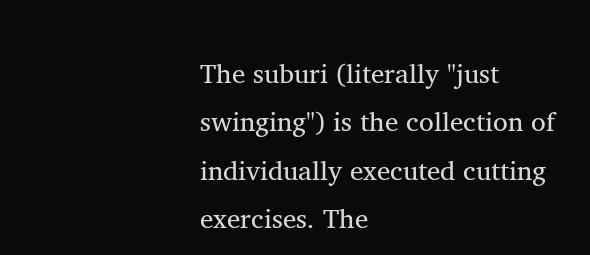The suburi (literally "just swinging") is the collection of individually executed cutting exercises. The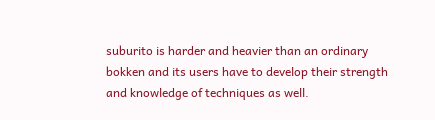suburito is harder and heavier than an ordinary bokken and its users have to develop their strength and knowledge of techniques as well.